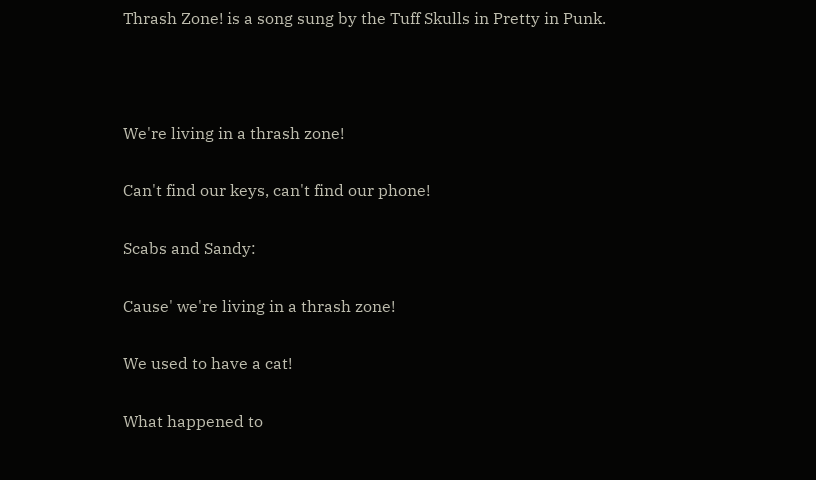Thrash Zone! is a song sung by the Tuff Skulls in Pretty in Punk.



We're living in a thrash zone!

Can't find our keys, can't find our phone!

Scabs and Sandy:

Cause' we're living in a thrash zone!

We used to have a cat!

What happened to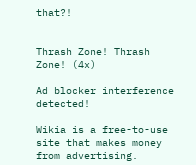that?!


Thrash Zone! Thrash Zone! (4x)

Ad blocker interference detected!

Wikia is a free-to-use site that makes money from advertising.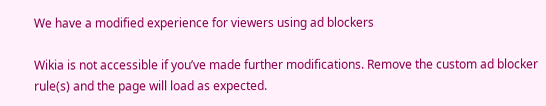We have a modified experience for viewers using ad blockers

Wikia is not accessible if you’ve made further modifications. Remove the custom ad blocker rule(s) and the page will load as expected.